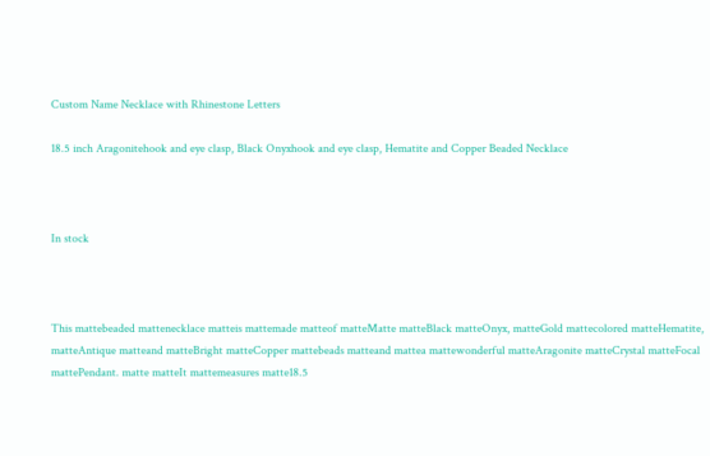Custom Name Necklace with Rhinestone Letters

18.5 inch Aragonitehook and eye clasp, Black Onyxhook and eye clasp, Hematite and Copper Beaded Necklace



In stock



This mattebeaded mattenecklace matteis mattemade matteof matteMatte matteBlack matteOnyx, matteGold mattecolored matteHematite, matteAntique matteand matteBright matteCopper mattebeads matteand mattea mattewonderful matteAragonite matteCrystal matteFocal mattePendant. matte matteIt mattemeasures matte18.5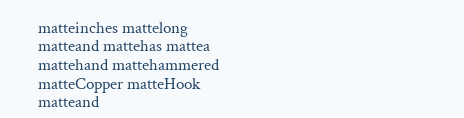matteinches mattelong matteand mattehas mattea mattehand mattehammered matteCopper matteHook matteand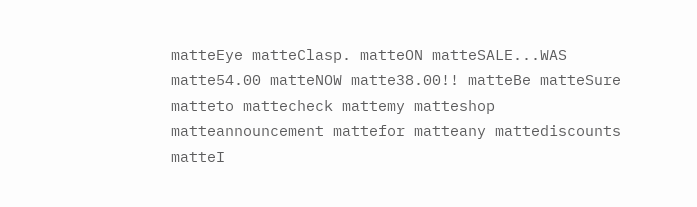matteEye matteClasp. matteON matteSALE...WAS matte54.00 matteNOW matte38.00!! matteBe matteSure matteto mattecheck mattemy matteshop matteannouncement mattefor matteany mattediscounts matteI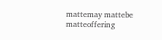mattemay mattebe matteoffering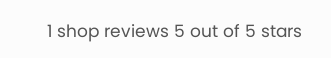1 shop reviews 5 out of 5 stars